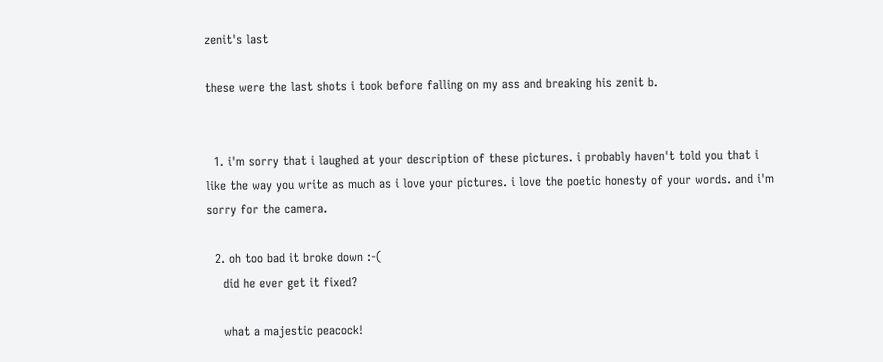zenit's last

these were the last shots i took before falling on my ass and breaking his zenit b.


  1. i'm sorry that i laughed at your description of these pictures. i probably haven't told you that i like the way you write as much as i love your pictures. i love the poetic honesty of your words. and i'm sorry for the camera.

  2. oh too bad it broke down :-(
    did he ever get it fixed?

    what a majestic peacock!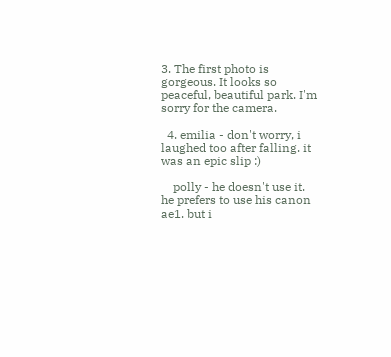3. The first photo is gorgeous. It looks so peaceful, beautiful park. I'm sorry for the camera.

  4. emilia - don't worry, i laughed too after falling. it was an epic slip :)

    polly - he doesn't use it. he prefers to use his canon ae1. but i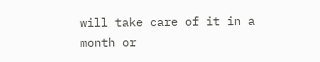will take care of it in a month or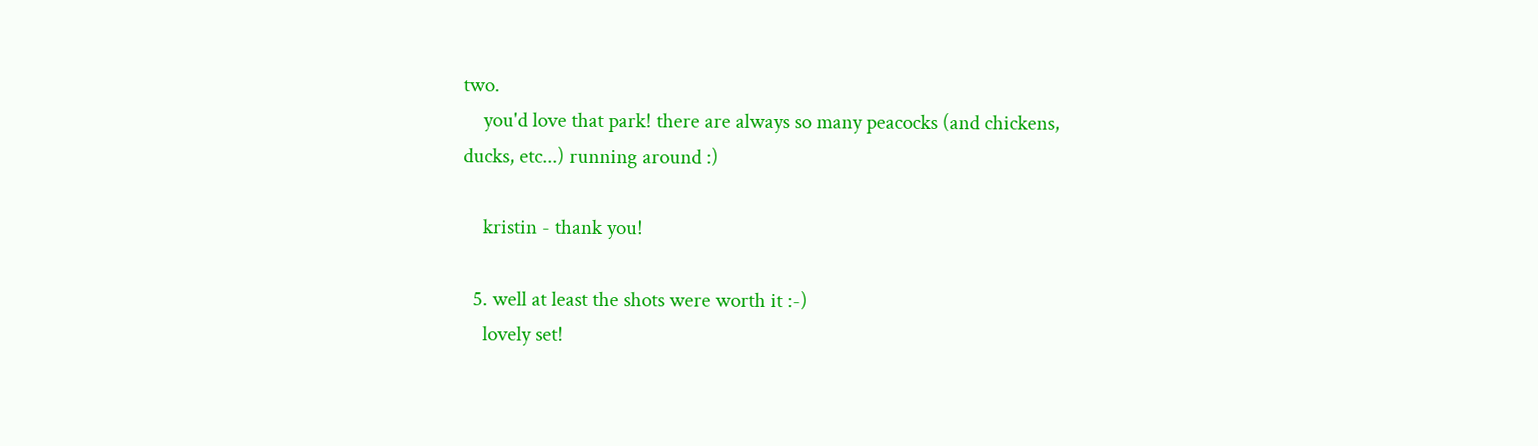two.
    you'd love that park! there are always so many peacocks (and chickens, ducks, etc...) running around :)

    kristin - thank you!

  5. well at least the shots were worth it :-)
    lovely set!